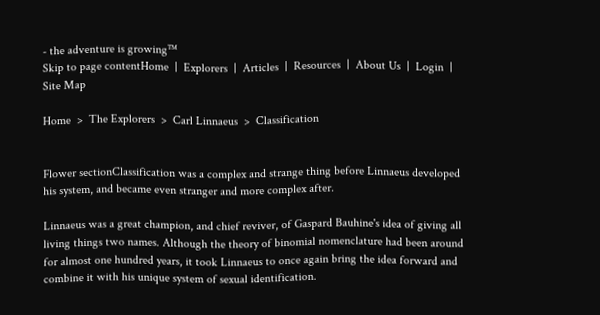- the adventure is growing™
Skip to page contentHome  |  Explorers  |  Articles  |  Resources  |  About Us  |  Login  |  Site Map

Home  >  The Explorers  >  Carl Linnaeus  >  Classification


Flower sectionClassification was a complex and strange thing before Linnaeus developed his system, and became even stranger and more complex after.

Linnaeus was a great champion, and chief reviver, of Gaspard Bauhine's idea of giving all living things two names. Although the theory of binomial nomenclature had been around for almost one hundred years, it took Linnaeus to once again bring the idea forward and combine it with his unique system of sexual identification.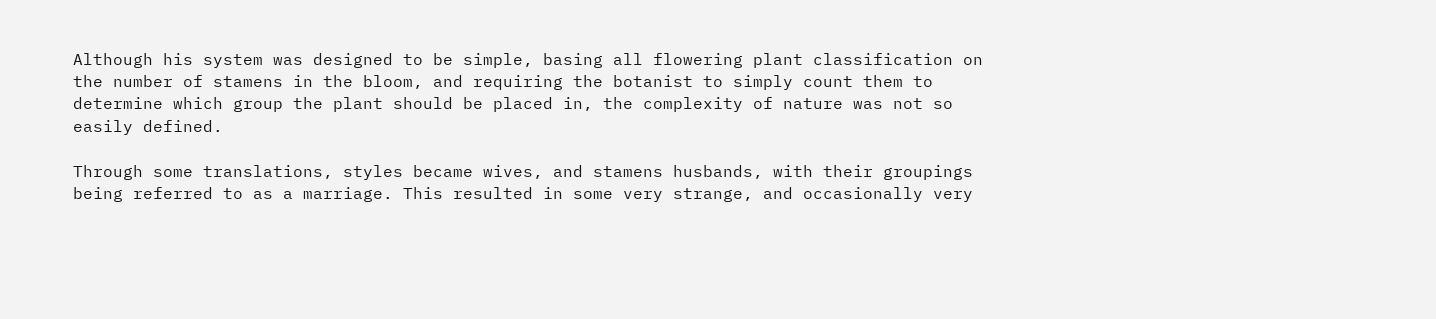Although his system was designed to be simple, basing all flowering plant classification on the number of stamens in the bloom, and requiring the botanist to simply count them to determine which group the plant should be placed in, the complexity of nature was not so easily defined.

Through some translations, styles became wives, and stamens husbands, with their groupings being referred to as a marriage. This resulted in some very strange, and occasionally very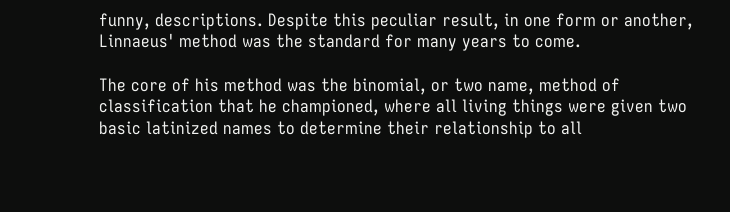funny, descriptions. Despite this peculiar result, in one form or another, Linnaeus' method was the standard for many years to come.

The core of his method was the binomial, or two name, method of classification that he championed, where all living things were given two basic latinized names to determine their relationship to all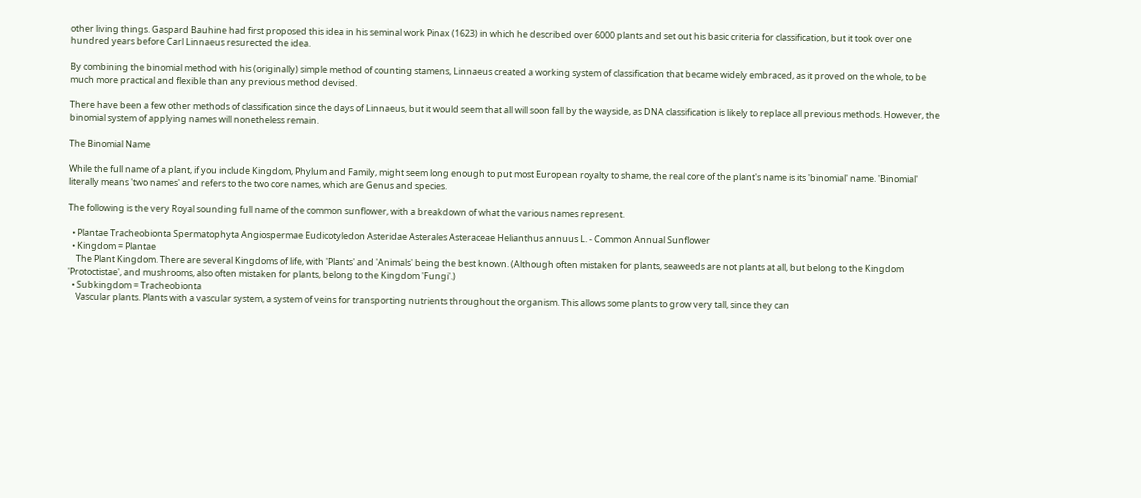other living things. Gaspard Bauhine had first proposed this idea in his seminal work Pinax (1623) in which he described over 6000 plants and set out his basic criteria for classification, but it took over one hundred years before Carl Linnaeus resurected the idea.

By combining the binomial method with his (originally) simple method of counting stamens, Linnaeus created a working system of classification that became widely embraced, as it proved on the whole, to be much more practical and flexible than any previous method devised.

There have been a few other methods of classification since the days of Linnaeus, but it would seem that all will soon fall by the wayside, as DNA classification is likely to replace all previous methods. However, the binomial system of applying names will nonetheless remain.

The Binomial Name

While the full name of a plant, if you include Kingdom, Phylum and Family, might seem long enough to put most European royalty to shame, the real core of the plant's name is its 'binomial' name. 'Binomial' literally means 'two names' and refers to the two core names, which are Genus and species.

The following is the very Royal sounding full name of the common sunflower, with a breakdown of what the various names represent.

  • Plantae Tracheobionta Spermatophyta Angiospermae Eudicotyledon Asteridae Asterales Asteraceae Helianthus annuus L. - Common Annual Sunflower
  • Kingdom = Plantae
    The Plant Kingdom. There are several Kingdoms of life, with 'Plants' and 'Animals' being the best known. (Although often mistaken for plants, seaweeds are not plants at all, but belong to the Kingdom 'Protoctistae', and mushrooms, also often mistaken for plants, belong to the Kingdom 'Fungi'.)
  • Subkingdom = Tracheobionta
    Vascular plants. Plants with a vascular system, a system of veins for transporting nutrients throughout the organism. This allows some plants to grow very tall, since they can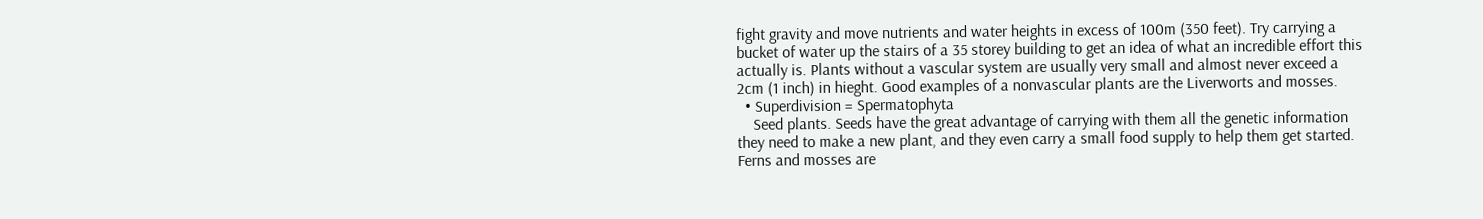fight gravity and move nutrients and water heights in excess of 100m (350 feet). Try carrying a bucket of water up the stairs of a 35 storey building to get an idea of what an incredible effort this actually is. Plants without a vascular system are usually very small and almost never exceed a 2cm (1 inch) in hieght. Good examples of a nonvascular plants are the Liverworts and mosses.
  • Superdivision = Spermatophyta
    Seed plants. Seeds have the great advantage of carrying with them all the genetic information they need to make a new plant, and they even carry a small food supply to help them get started. Ferns and mosses are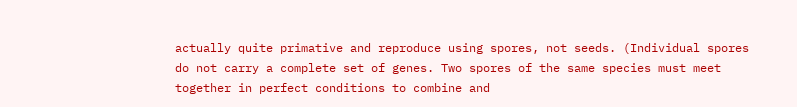actually quite primative and reproduce using spores, not seeds. (Individual spores do not carry a complete set of genes. Two spores of the same species must meet together in perfect conditions to combine and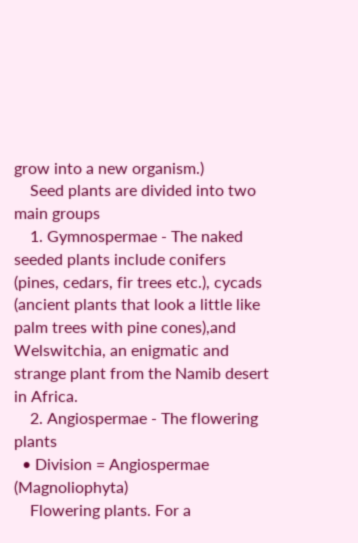grow into a new organism.)
    Seed plants are divided into two main groups
    1. Gymnospermae - The naked seeded plants include conifers (pines, cedars, fir trees etc.), cycads (ancient plants that look a little like palm trees with pine cones),and Welswitchia, an enigmatic and strange plant from the Namib desert in Africa.
    2. Angiospermae - The flowering plants
  • Division = Angiospermae (Magnoliophyta)
    Flowering plants. For a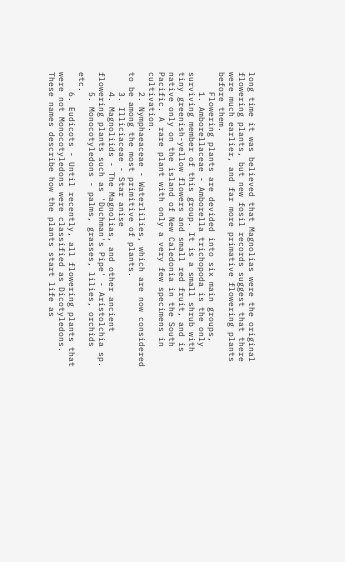long time it was believed that Magnolias were the original flowering plants, but new fosil records suggest that there were much earlier, and far more primative flowering plants before them.
    Flowering plants are devided into six main groups,
    1. Amborellaceae - Amborella trichopoda is the only surviving member of this group. It is a small shrub with tiny greenish-yellow flowers and small red fruit, and is native only on the island of New Caledonia in the South Pacific. A rare plant with only a very few specimens in cultivation.
    2. Nymphaeaceae - Waterlilies, which are now considered to be among the most primitive of plants.
    3. Illiciaceae - Star anise
    4. Magnoliids - The Magnolias, and other ancient flowering plants such as 'Duchman's Pipe' - Aristolchia sp.
    5. Monocotyledons - palms, grasses, lilies, orchids etc.
    6. Eudicots - Until recently, all flowering plants that were not Monocotyledons were classified as Dicotyledons. These names describe how the plants start life as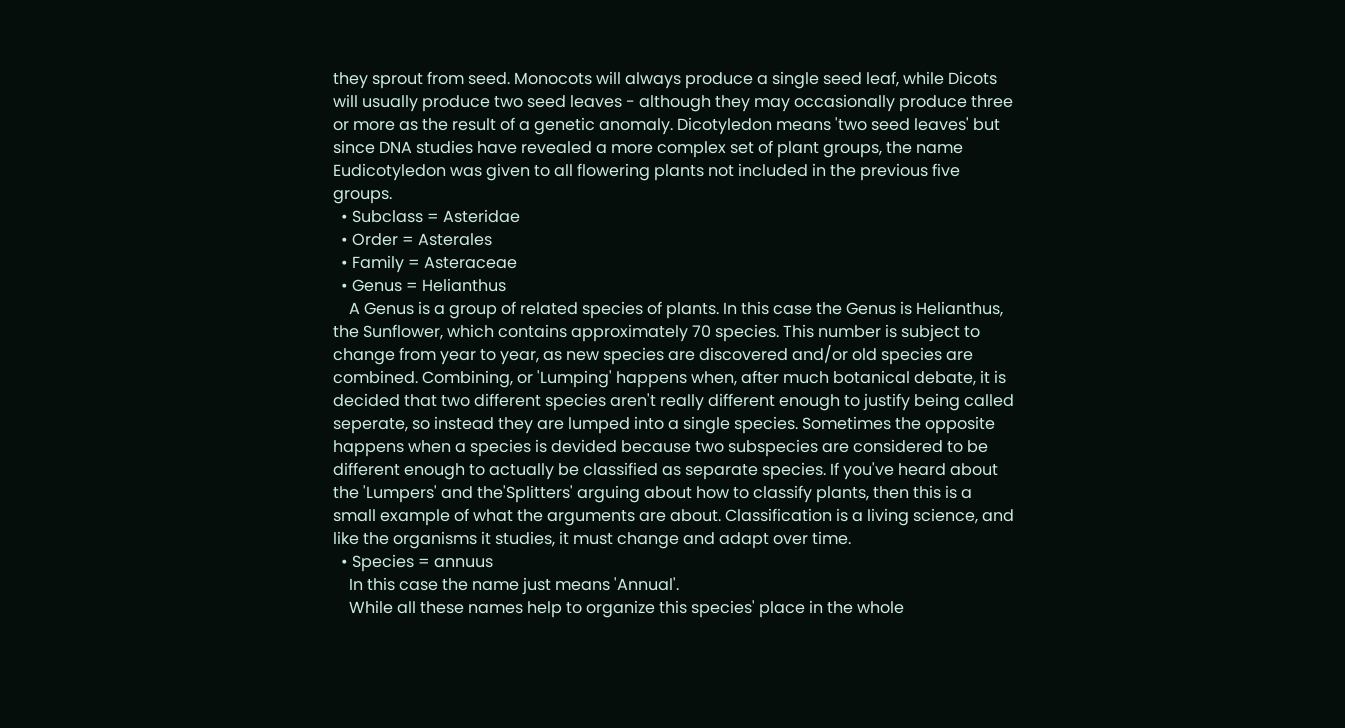they sprout from seed. Monocots will always produce a single seed leaf, while Dicots will usually produce two seed leaves - although they may occasionally produce three or more as the result of a genetic anomaly. Dicotyledon means 'two seed leaves' but since DNA studies have revealed a more complex set of plant groups, the name Eudicotyledon was given to all flowering plants not included in the previous five groups.
  • Subclass = Asteridae
  • Order = Asterales
  • Family = Asteraceae
  • Genus = Helianthus
    A Genus is a group of related species of plants. In this case the Genus is Helianthus, the Sunflower, which contains approximately 70 species. This number is subject to change from year to year, as new species are discovered and/or old species are combined. Combining, or 'Lumping' happens when, after much botanical debate, it is decided that two different species aren't really different enough to justify being called seperate, so instead they are lumped into a single species. Sometimes the opposite happens when a species is devided because two subspecies are considered to be different enough to actually be classified as separate species. If you've heard about the 'Lumpers' and the'Splitters' arguing about how to classify plants, then this is a small example of what the arguments are about. Classification is a living science, and like the organisms it studies, it must change and adapt over time.
  • Species = annuus
    In this case the name just means 'Annual'.
    While all these names help to organize this species' place in the whole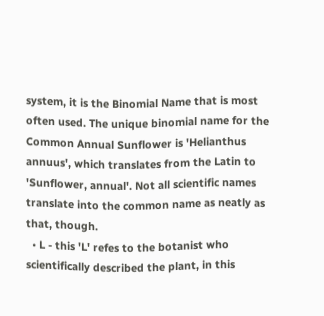system, it is the Binomial Name that is most often used. The unique binomial name for the Common Annual Sunflower is 'Helianthus annuus', which translates from the Latin to 'Sunflower, annual'. Not all scientific names translate into the common name as neatly as that, though.
  • L - this 'L' refes to the botanist who scientifically described the plant, in this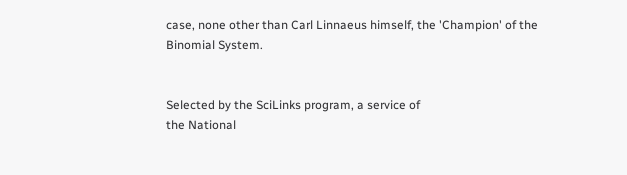case, none other than Carl Linnaeus himself, the 'Champion' of the Binomial System.


Selected by the SciLinks program, a service of
the National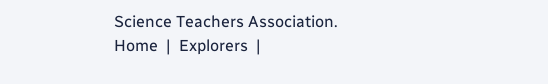Science Teachers Association.
Home  |  Explorers  |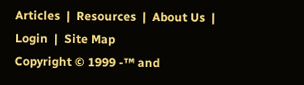Articles  |  Resources  |  About Us  |  Login  |  Site Map
Copyright © 1999 -™ and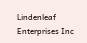Lindenleaf Enterprises Inc